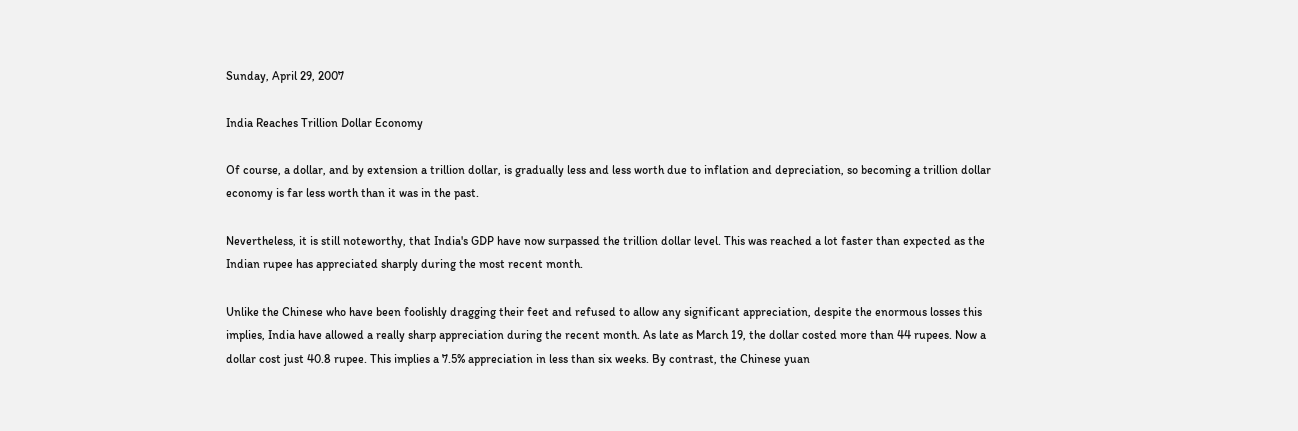Sunday, April 29, 2007

India Reaches Trillion Dollar Economy

Of course, a dollar, and by extension a trillion dollar, is gradually less and less worth due to inflation and depreciation, so becoming a trillion dollar economy is far less worth than it was in the past.

Nevertheless, it is still noteworthy, that India's GDP have now surpassed the trillion dollar level. This was reached a lot faster than expected as the Indian rupee has appreciated sharply during the most recent month.

Unlike the Chinese who have been foolishly dragging their feet and refused to allow any significant appreciation, despite the enormous losses this implies, India have allowed a really sharp appreciation during the recent month. As late as March 19, the dollar costed more than 44 rupees. Now a dollar cost just 40.8 rupee. This implies a 7.5% appreciation in less than six weeks. By contrast, the Chinese yuan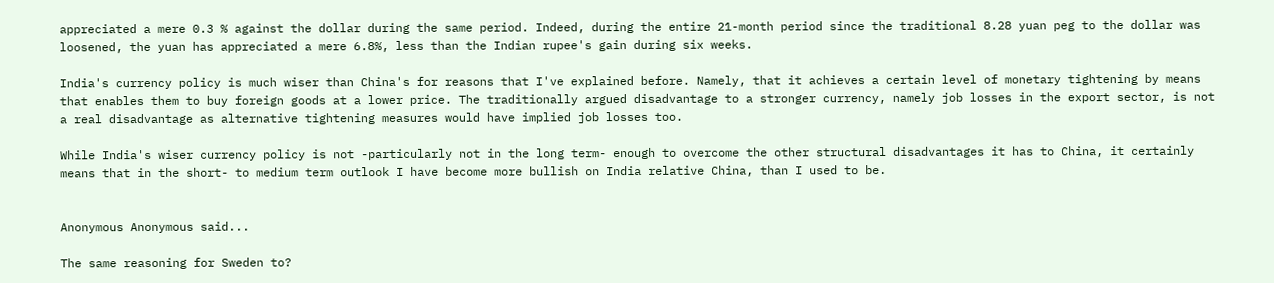appreciated a mere 0.3 % against the dollar during the same period. Indeed, during the entire 21-month period since the traditional 8.28 yuan peg to the dollar was loosened, the yuan has appreciated a mere 6.8%, less than the Indian rupee's gain during six weeks.

India's currency policy is much wiser than China's for reasons that I've explained before. Namely, that it achieves a certain level of monetary tightening by means that enables them to buy foreign goods at a lower price. The traditionally argued disadvantage to a stronger currency, namely job losses in the export sector, is not a real disadvantage as alternative tightening measures would have implied job losses too.

While India's wiser currency policy is not -particularly not in the long term- enough to overcome the other structural disadvantages it has to China, it certainly means that in the short- to medium term outlook I have become more bullish on India relative China, than I used to be.


Anonymous Anonymous said...

The same reasoning for Sweden to?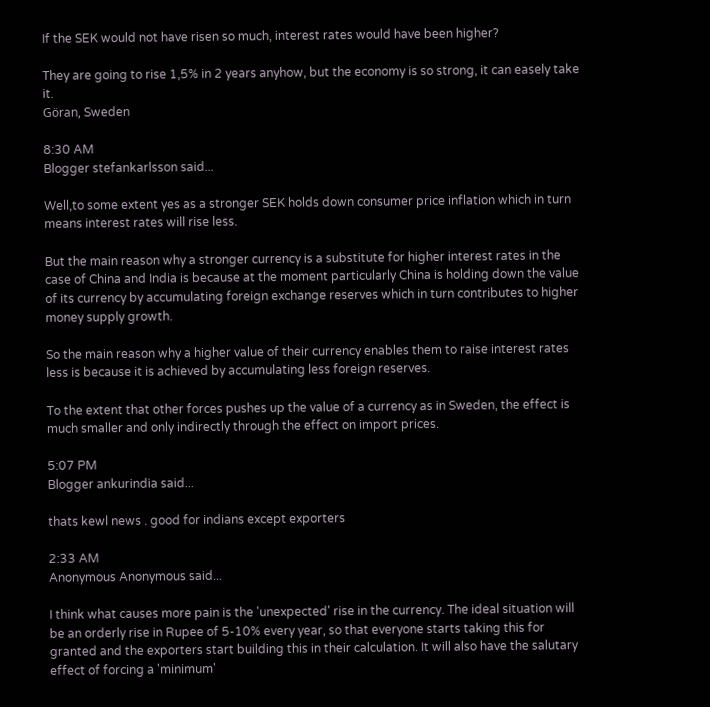If the SEK would not have risen so much, interest rates would have been higher?

They are going to rise 1,5% in 2 years anyhow, but the economy is so strong, it can easely take it.
Göran, Sweden

8:30 AM
Blogger stefankarlsson said...

Well,to some extent yes as a stronger SEK holds down consumer price inflation which in turn means interest rates will rise less.

But the main reason why a stronger currency is a substitute for higher interest rates in the case of China and India is because at the moment particularly China is holding down the value of its currency by accumulating foreign exchange reserves which in turn contributes to higher money supply growth.

So the main reason why a higher value of their currency enables them to raise interest rates less is because it is achieved by accumulating less foreign reserves.

To the extent that other forces pushes up the value of a currency as in Sweden, the effect is much smaller and only indirectly through the effect on import prices.

5:07 PM
Blogger ankurindia said...

thats kewl news . good for indians except exporters

2:33 AM
Anonymous Anonymous said...

I think what causes more pain is the 'unexpected' rise in the currency. The ideal situation will be an orderly rise in Rupee of 5-10% every year, so that everyone starts taking this for granted and the exporters start building this in their calculation. It will also have the salutary effect of forcing a 'minimum'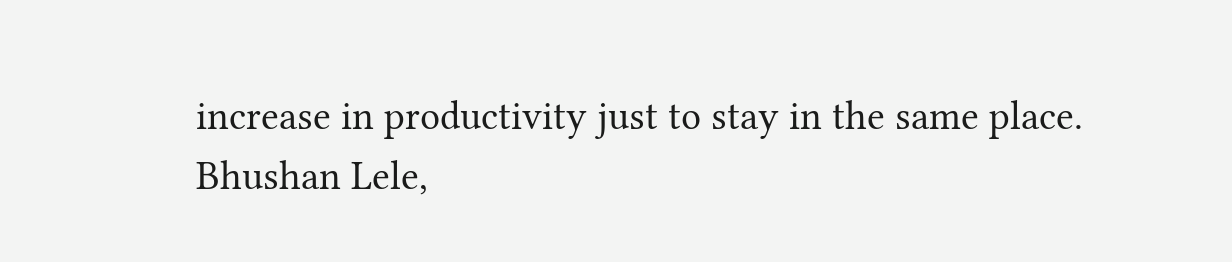increase in productivity just to stay in the same place.
Bhushan Lele,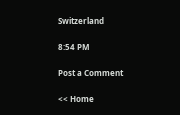Switzerland

8:54 PM

Post a Comment

<< Home